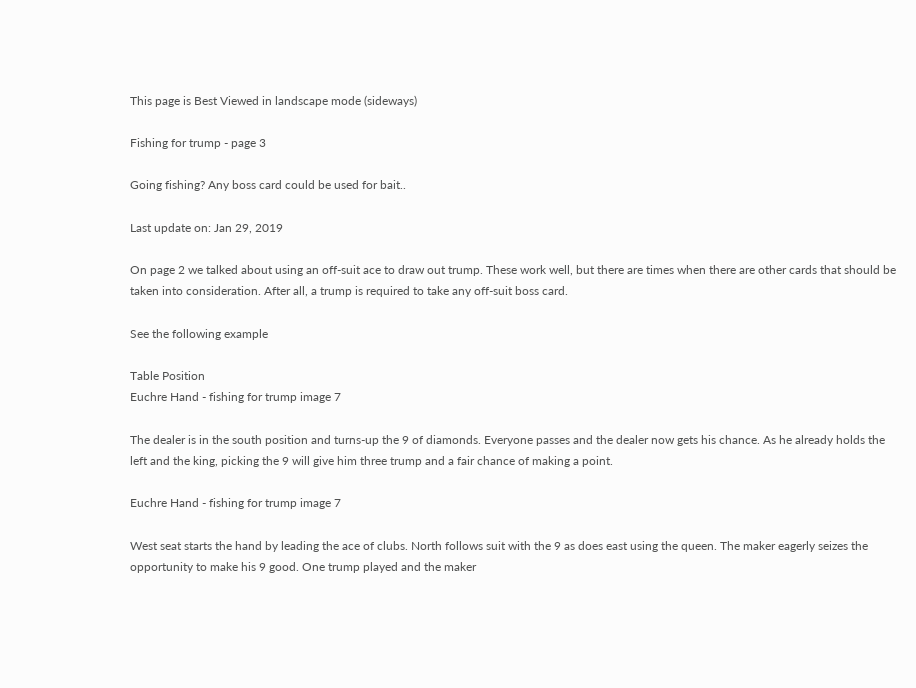This page is Best Viewed in landscape mode (sideways)

Fishing for trump - page 3

Going fishing? Any boss card could be used for bait..

Last update on: Jan 29, 2019

On page 2 we talked about using an off-suit ace to draw out trump. These work well, but there are times when there are other cards that should be taken into consideration. After all, a trump is required to take any off-suit boss card.

See the following example

Table Position
Euchre Hand - fishing for trump image 7

The dealer is in the south position and turns-up the 9 of diamonds. Everyone passes and the dealer now gets his chance. As he already holds the left and the king, picking the 9 will give him three trump and a fair chance of making a point.

Euchre Hand - fishing for trump image 7

West seat starts the hand by leading the ace of clubs. North follows suit with the 9 as does east using the queen. The maker eagerly seizes the opportunity to make his 9 good. One trump played and the maker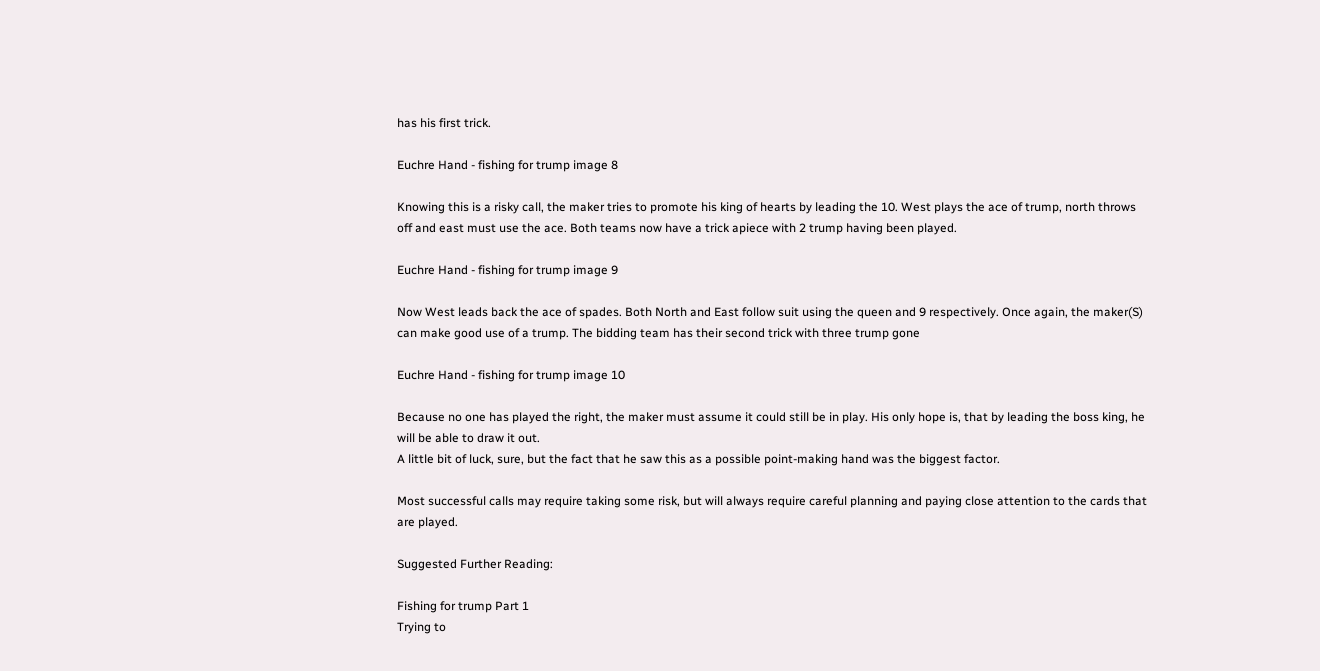has his first trick.

Euchre Hand - fishing for trump image 8

Knowing this is a risky call, the maker tries to promote his king of hearts by leading the 10. West plays the ace of trump, north throws off and east must use the ace. Both teams now have a trick apiece with 2 trump having been played.

Euchre Hand - fishing for trump image 9

Now West leads back the ace of spades. Both North and East follow suit using the queen and 9 respectively. Once again, the maker(S) can make good use of a trump. The bidding team has their second trick with three trump gone

Euchre Hand - fishing for trump image 10

Because no one has played the right, the maker must assume it could still be in play. His only hope is, that by leading the boss king, he will be able to draw it out.
A little bit of luck, sure, but the fact that he saw this as a possible point-making hand was the biggest factor.

Most successful calls may require taking some risk, but will always require careful planning and paying close attention to the cards that are played.

Suggested Further Reading:

Fishing for trump Part 1
Trying to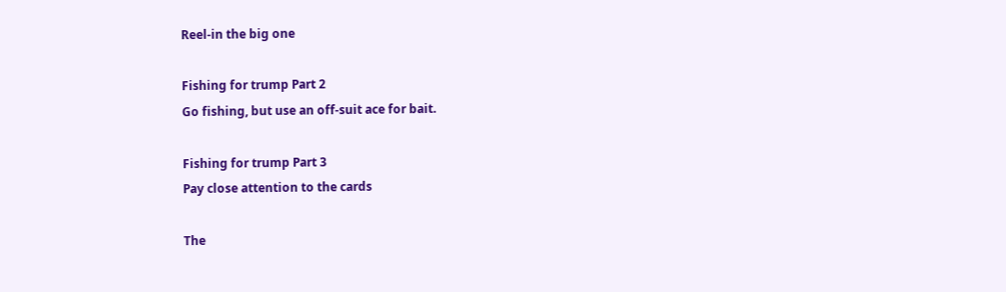Reel-in the big one

Fishing for trump Part 2
Go fishing, but use an off-suit ace for bait.

Fishing for trump Part 3
Pay close attention to the cards

The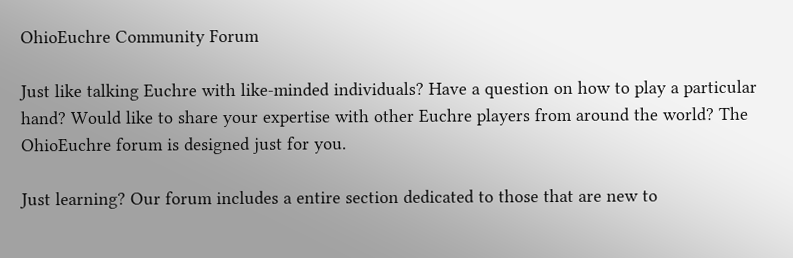OhioEuchre Community Forum

Just like talking Euchre with like-minded individuals? Have a question on how to play a particular hand? Would like to share your expertise with other Euchre players from around the world? The OhioEuchre forum is designed just for you.

Just learning? Our forum includes a entire section dedicated to those that are new to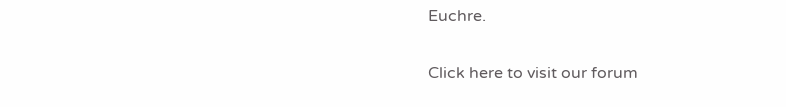Euchre.

Click here to visit our forum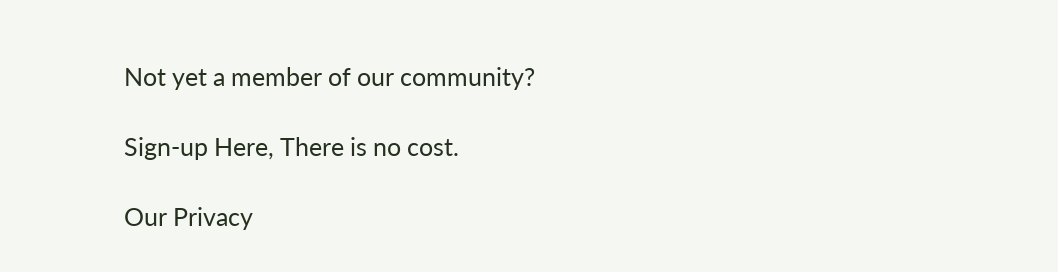Not yet a member of our community?

Sign-up Here, There is no cost.

Our Privacy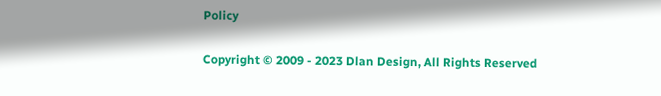Policy

Copyright © 2009 - 2023 Dlan Design, All Rights Reserved